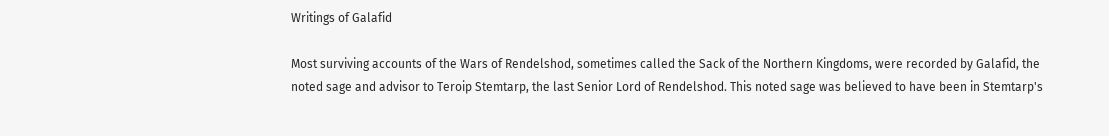Writings of Galafid

Most surviving accounts of the Wars of Rendelshod, sometimes called the Sack of the Northern Kingdoms, were recorded by Galafid, the noted sage and advisor to Teroip Stemtarp, the last Senior Lord of Rendelshod. This noted sage was believed to have been in Stemtarp's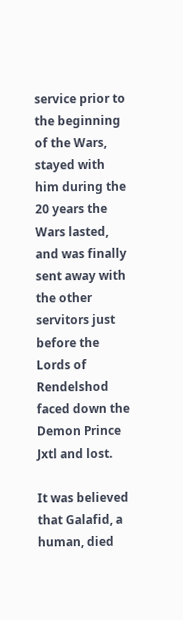service prior to the beginning of the Wars, stayed with him during the 20 years the Wars lasted, and was finally sent away with the other servitors just before the Lords of Rendelshod faced down the Demon Prince Jxtl and lost.

It was believed that Galafid, a human, died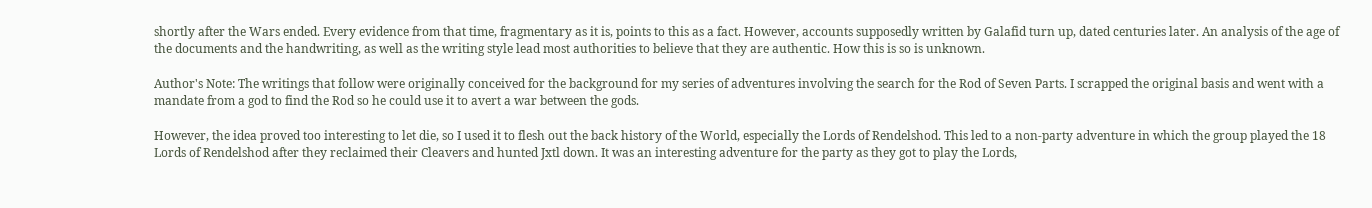shortly after the Wars ended. Every evidence from that time, fragmentary as it is, points to this as a fact. However, accounts supposedly written by Galafid turn up, dated centuries later. An analysis of the age of the documents and the handwriting, as well as the writing style lead most authorities to believe that they are authentic. How this is so is unknown.

Author's Note: The writings that follow were originally conceived for the background for my series of adventures involving the search for the Rod of Seven Parts. I scrapped the original basis and went with a mandate from a god to find the Rod so he could use it to avert a war between the gods.

However, the idea proved too interesting to let die, so I used it to flesh out the back history of the World, especially the Lords of Rendelshod. This led to a non-party adventure in which the group played the 18 Lords of Rendelshod after they reclaimed their Cleavers and hunted Jxtl down. It was an interesting adventure for the party as they got to play the Lords,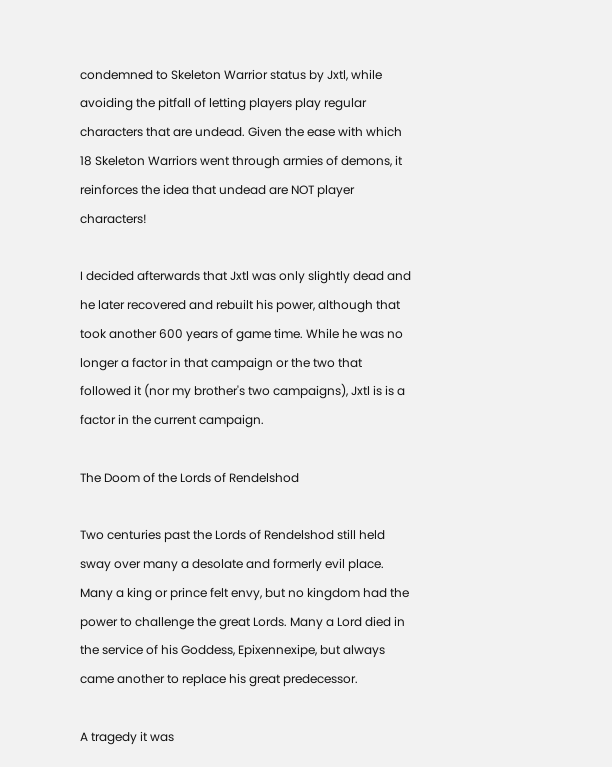condemned to Skeleton Warrior status by Jxtl, while avoiding the pitfall of letting players play regular characters that are undead. Given the ease with which 18 Skeleton Warriors went through armies of demons, it reinforces the idea that undead are NOT player characters!

I decided afterwards that Jxtl was only slightly dead and he later recovered and rebuilt his power, although that took another 600 years of game time. While he was no longer a factor in that campaign or the two that followed it (nor my brother's two campaigns), Jxtl is is a factor in the current campaign.

The Doom of the Lords of Rendelshod

Two centuries past the Lords of Rendelshod still held sway over many a desolate and formerly evil place. Many a king or prince felt envy, but no kingdom had the power to challenge the great Lords. Many a Lord died in the service of his Goddess, Epixennexipe, but always came another to replace his great predecessor.

A tragedy it was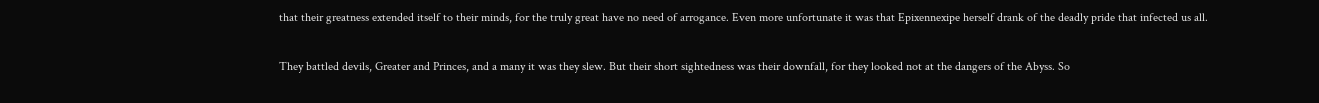that their greatness extended itself to their minds, for the truly great have no need of arrogance. Even more unfortunate it was that Epixennexipe herself drank of the deadly pride that infected us all.

They battled devils, Greater and Princes, and a many it was they slew. But their short sightedness was their downfall, for they looked not at the dangers of the Abyss. So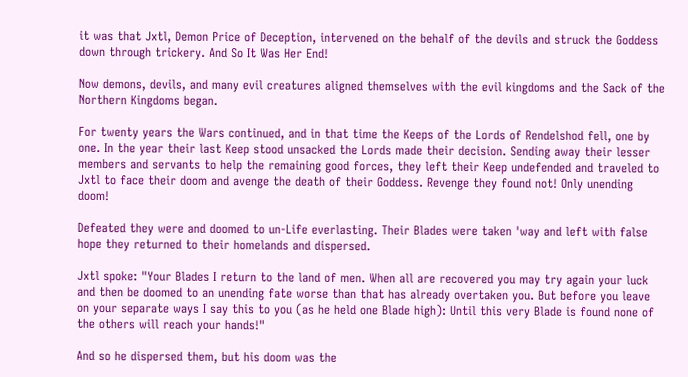it was that Jxtl, Demon Price of Deception, intervened on the behalf of the devils and struck the Goddess down through trickery. And So It Was Her End!

Now demons, devils, and many evil creatures aligned themselves with the evil kingdoms and the Sack of the Northern Kingdoms began.

For twenty years the Wars continued, and in that time the Keeps of the Lords of Rendelshod fell, one by one. In the year their last Keep stood unsacked the Lords made their decision. Sending away their lesser members and servants to help the remaining good forces, they left their Keep undefended and traveled to Jxtl to face their doom and avenge the death of their Goddess. Revenge they found not! Only unending doom!

Defeated they were and doomed to un-Life everlasting. Their Blades were taken 'way and left with false hope they returned to their homelands and dispersed.

Jxtl spoke: "Your Blades I return to the land of men. When all are recovered you may try again your luck and then be doomed to an unending fate worse than that has already overtaken you. But before you leave on your separate ways I say this to you (as he held one Blade high): Until this very Blade is found none of the others will reach your hands!"

And so he dispersed them, but his doom was the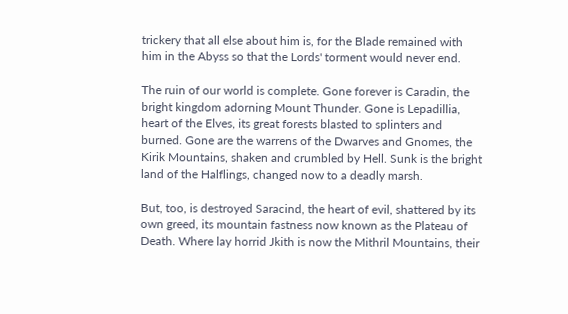trickery that all else about him is, for the Blade remained with him in the Abyss so that the Lords' torment would never end.

The ruin of our world is complete. Gone forever is Caradin, the bright kingdom adorning Mount Thunder. Gone is Lepadillia, heart of the Elves, its great forests blasted to splinters and burned. Gone are the warrens of the Dwarves and Gnomes, the Kirik Mountains, shaken and crumbled by Hell. Sunk is the bright land of the Halflings, changed now to a deadly marsh.

But, too, is destroyed Saracind, the heart of evil, shattered by its own greed, its mountain fastness now known as the Plateau of Death. Where lay horrid Jkith is now the Mithril Mountains, their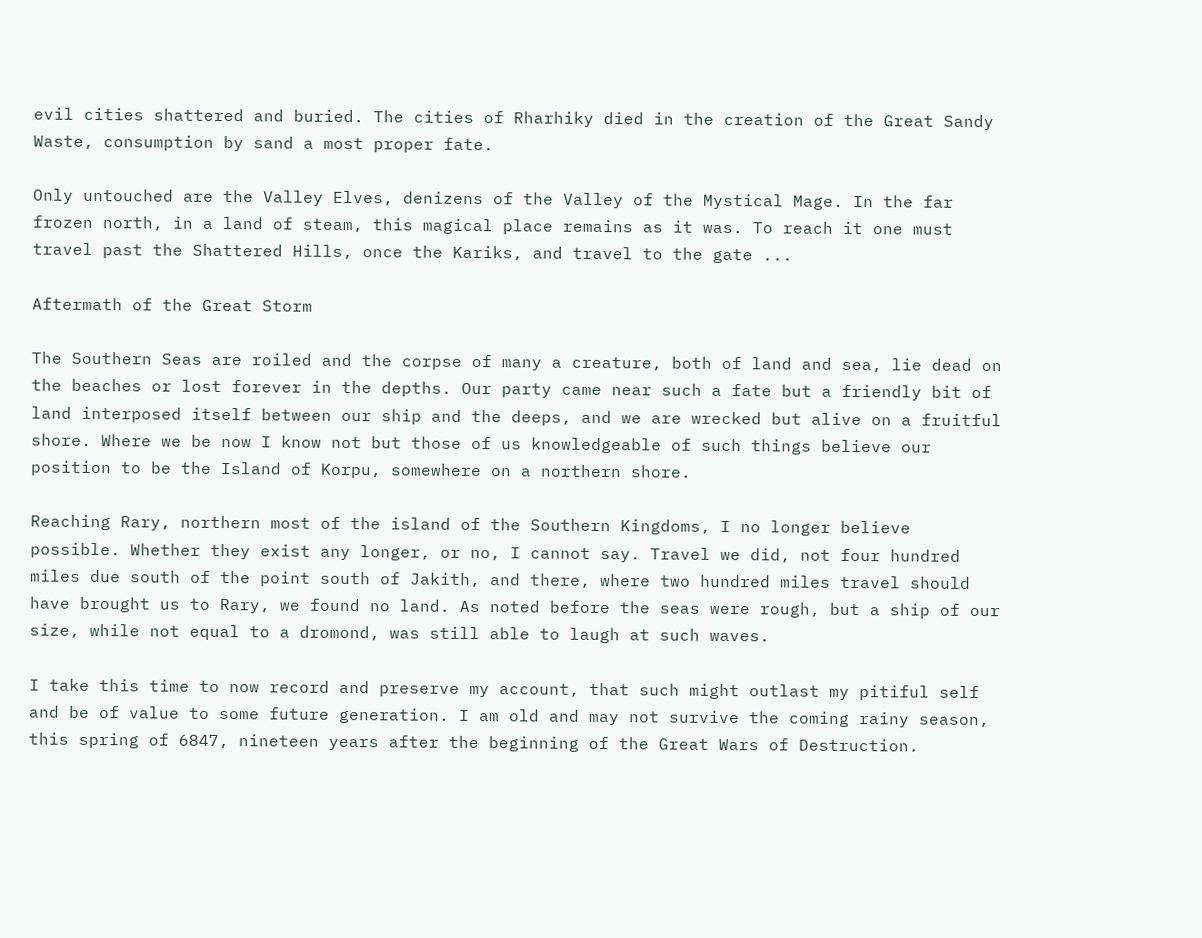evil cities shattered and buried. The cities of Rharhiky died in the creation of the Great Sandy Waste, consumption by sand a most proper fate.

Only untouched are the Valley Elves, denizens of the Valley of the Mystical Mage. In the far frozen north, in a land of steam, this magical place remains as it was. To reach it one must travel past the Shattered Hills, once the Kariks, and travel to the gate ...

Aftermath of the Great Storm

The Southern Seas are roiled and the corpse of many a creature, both of land and sea, lie dead on the beaches or lost forever in the depths. Our party came near such a fate but a friendly bit of land interposed itself between our ship and the deeps, and we are wrecked but alive on a fruitful shore. Where we be now I know not but those of us knowledgeable of such things believe our position to be the Island of Korpu, somewhere on a northern shore.

Reaching Rary, northern most of the island of the Southern Kingdoms, I no longer believe possible. Whether they exist any longer, or no, I cannot say. Travel we did, not four hundred miles due south of the point south of Jakith, and there, where two hundred miles travel should have brought us to Rary, we found no land. As noted before the seas were rough, but a ship of our size, while not equal to a dromond, was still able to laugh at such waves.

I take this time to now record and preserve my account, that such might outlast my pitiful self and be of value to some future generation. I am old and may not survive the coming rainy season, this spring of 6847, nineteen years after the beginning of the Great Wars of Destruction.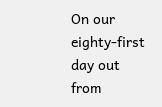On our eighty-first day out from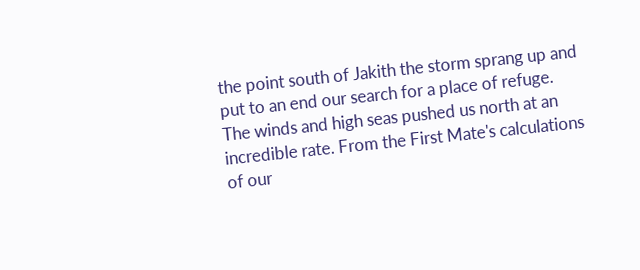the point south of Jakith the storm sprang up and put to an end our search for a place of refuge. The winds and high seas pushed us north at an incredible rate. From the First Mate's calculations of our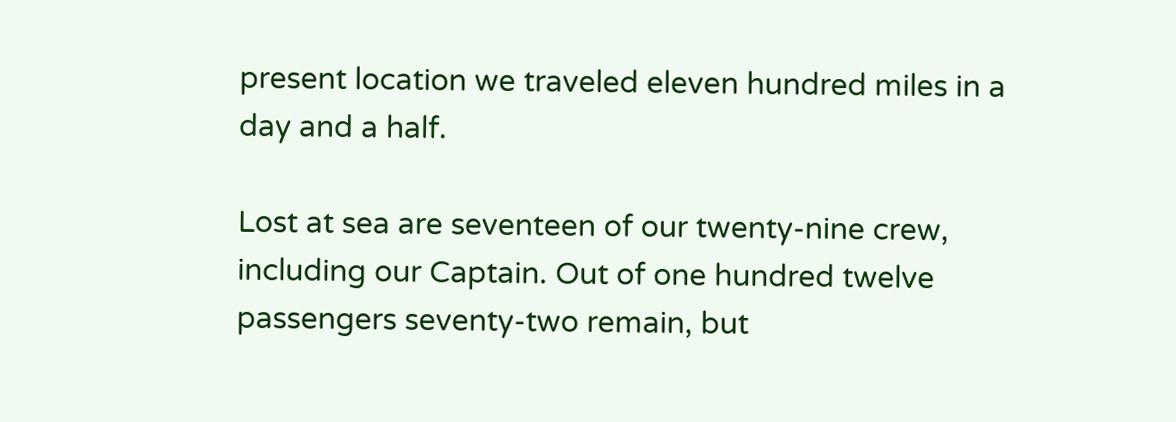present location we traveled eleven hundred miles in a day and a half.

Lost at sea are seventeen of our twenty-nine crew, including our Captain. Out of one hundred twelve passengers seventy-two remain, but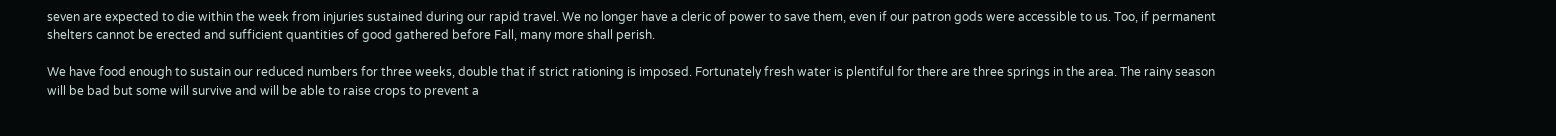seven are expected to die within the week from injuries sustained during our rapid travel. We no longer have a cleric of power to save them, even if our patron gods were accessible to us. Too, if permanent shelters cannot be erected and sufficient quantities of good gathered before Fall, many more shall perish.

We have food enough to sustain our reduced numbers for three weeks, double that if strict rationing is imposed. Fortunately fresh water is plentiful for there are three springs in the area. The rainy season will be bad but some will survive and will be able to raise crops to prevent a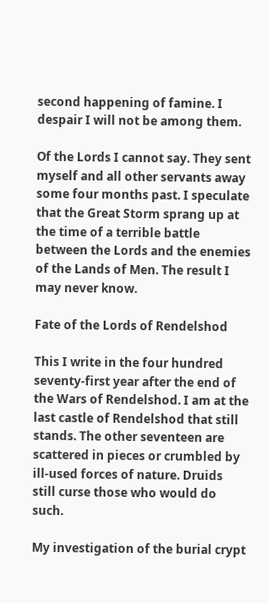second happening of famine. I despair I will not be among them.

Of the Lords I cannot say. They sent myself and all other servants away some four months past. I speculate that the Great Storm sprang up at the time of a terrible battle between the Lords and the enemies of the Lands of Men. The result I may never know.

Fate of the Lords of Rendelshod

This I write in the four hundred seventy-first year after the end of the Wars of Rendelshod. I am at the last castle of Rendelshod that still stands. The other seventeen are scattered in pieces or crumbled by ill-used forces of nature. Druids still curse those who would do such.

My investigation of the burial crypt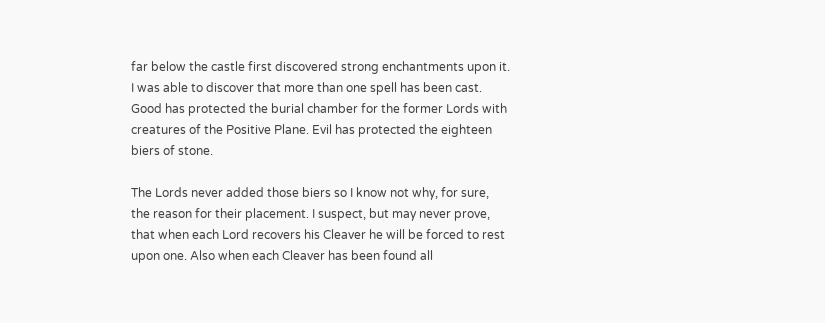far below the castle first discovered strong enchantments upon it. I was able to discover that more than one spell has been cast. Good has protected the burial chamber for the former Lords with creatures of the Positive Plane. Evil has protected the eighteen biers of stone.

The Lords never added those biers so I know not why, for sure, the reason for their placement. I suspect, but may never prove, that when each Lord recovers his Cleaver he will be forced to rest upon one. Also when each Cleaver has been found all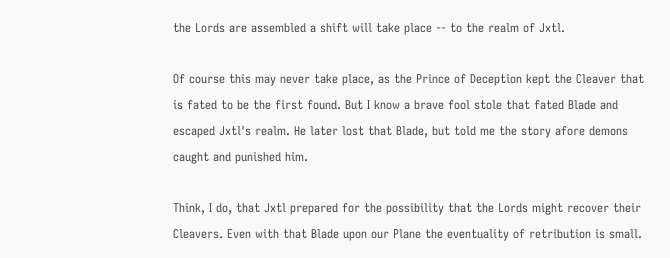the Lords are assembled a shift will take place -- to the realm of Jxtl.

Of course this may never take place, as the Prince of Deception kept the Cleaver that is fated to be the first found. But I know a brave fool stole that fated Blade and escaped Jxtl's realm. He later lost that Blade, but told me the story afore demons caught and punished him.

Think, I do, that Jxtl prepared for the possibility that the Lords might recover their Cleavers. Even with that Blade upon our Plane the eventuality of retribution is small.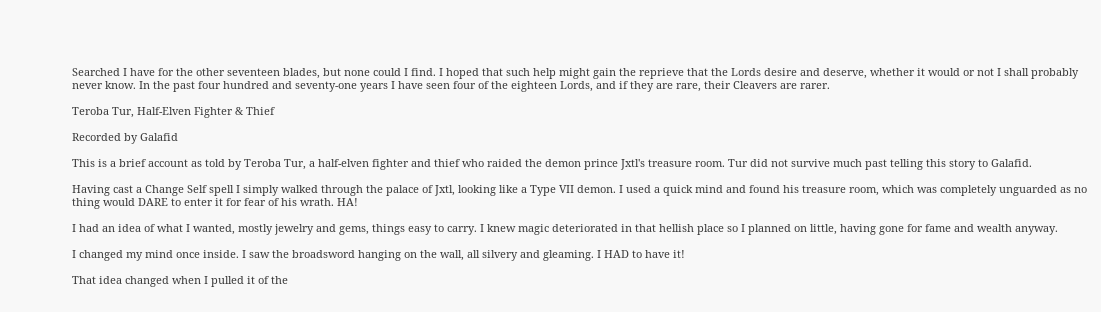Searched I have for the other seventeen blades, but none could I find. I hoped that such help might gain the reprieve that the Lords desire and deserve, whether it would or not I shall probably never know. In the past four hundred and seventy-one years I have seen four of the eighteen Lords, and if they are rare, their Cleavers are rarer.

Teroba Tur, Half-Elven Fighter & Thief

Recorded by Galafid

This is a brief account as told by Teroba Tur, a half-elven fighter and thief who raided the demon prince Jxtl's treasure room. Tur did not survive much past telling this story to Galafid.

Having cast a Change Self spell I simply walked through the palace of Jxtl, looking like a Type VII demon. I used a quick mind and found his treasure room, which was completely unguarded as no thing would DARE to enter it for fear of his wrath. HA!

I had an idea of what I wanted, mostly jewelry and gems, things easy to carry. I knew magic deteriorated in that hellish place so I planned on little, having gone for fame and wealth anyway.

I changed my mind once inside. I saw the broadsword hanging on the wall, all silvery and gleaming. I HAD to have it!

That idea changed when I pulled it of the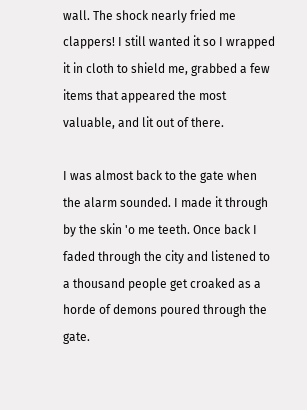wall. The shock nearly fried me clappers! I still wanted it so I wrapped it in cloth to shield me, grabbed a few items that appeared the most valuable, and lit out of there.

I was almost back to the gate when the alarm sounded. I made it through by the skin 'o me teeth. Once back I faded through the city and listened to a thousand people get croaked as a horde of demons poured through the gate.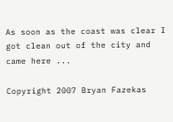As soon as the coast was clear I got clean out of the city and came here ...

Copyright 2007 Bryan Fazekas